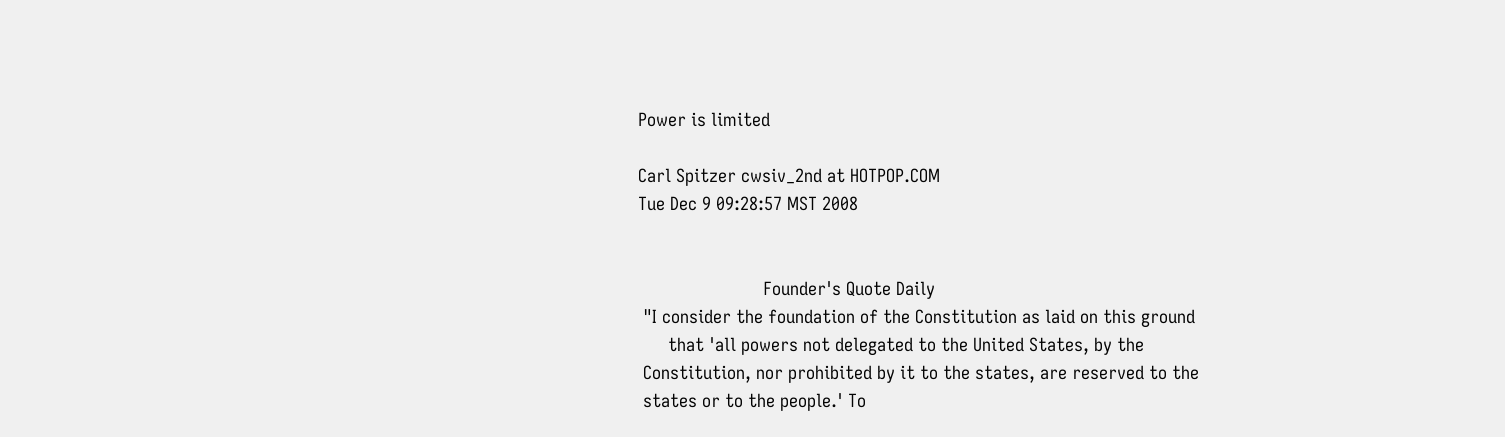Power is limited

Carl Spitzer cwsiv_2nd at HOTPOP.COM
Tue Dec 9 09:28:57 MST 2008


                         Founder's Quote Daily
 "I consider the foundation of the Constitution as laid on this ground
      that 'all powers not delegated to the United States, by the
 Constitution, nor prohibited by it to the states, are reserved to the
 states or to the people.' To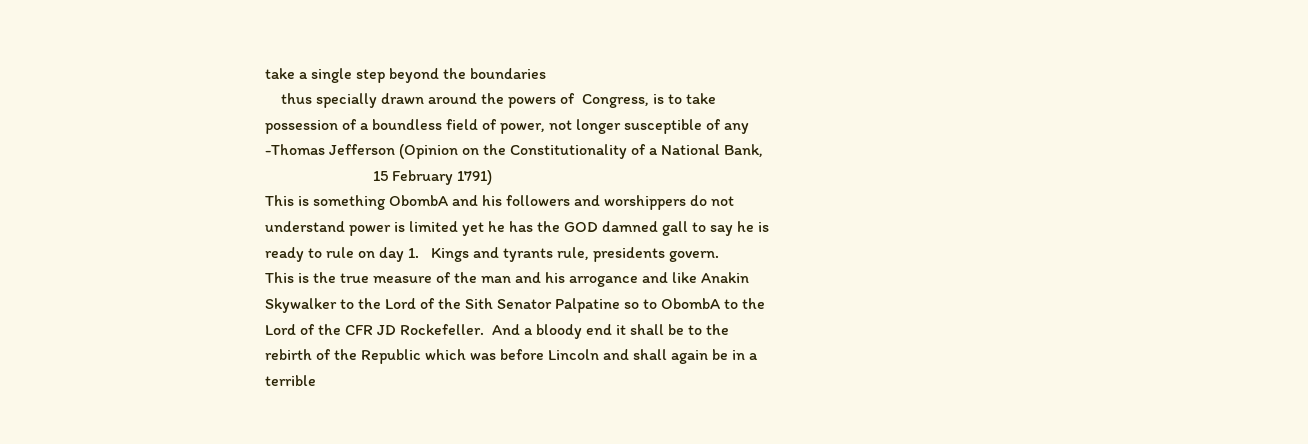take a single step beyond the boundaries
    thus specially drawn around the powers of  Congress, is to take
possession of a boundless field of power, not longer susceptible of any
-Thomas Jefferson (Opinion on the Constitutionality of a National Bank,
                           15 February 1791)
This is something ObombA and his followers and worshippers do not
understand power is limited yet he has the GOD damned gall to say he is
ready to rule on day 1.   Kings and tyrants rule, presidents govern.
This is the true measure of the man and his arrogance and like Anakin
Skywalker to the Lord of the Sith Senator Palpatine so to ObombA to the
Lord of the CFR JD Rockefeller.  And a bloody end it shall be to the
rebirth of the Republic which was before Lincoln and shall again be in a
terrible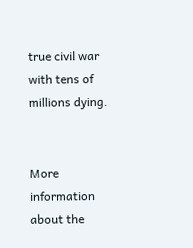true civil war with tens of millions dying.


More information about the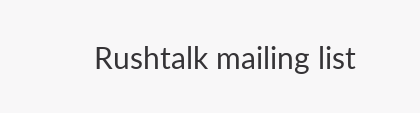Rushtalk mailing list